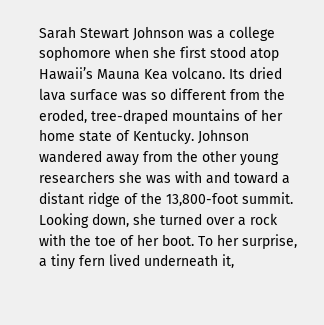Sarah Stewart Johnson was a college sophomore when she first stood atop Hawaii’s Mauna Kea volcano. Its dried lava surface was so different from the eroded, tree-draped mountains of her home state of Kentucky. Johnson wandered away from the other young researchers she was with and toward a distant ridge of the 13,800-foot summit. Looking down, she turned over a rock with the toe of her boot. To her surprise, a tiny fern lived underneath it,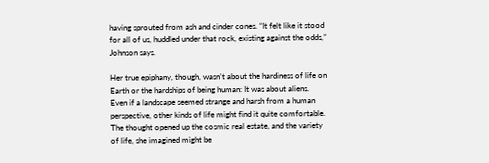having sprouted from ash and cinder cones. “It felt like it stood for all of us, huddled under that rock, existing against the odds,” Johnson says.

Her true epiphany, though, wasn’t about the hardiness of life on Earth or the hardships of being human: It was about aliens. Even if a landscape seemed strange and harsh from a human perspective, other kinds of life might find it quite comfortable. The thought opened up the cosmic real estate, and the variety of life, she imagined might be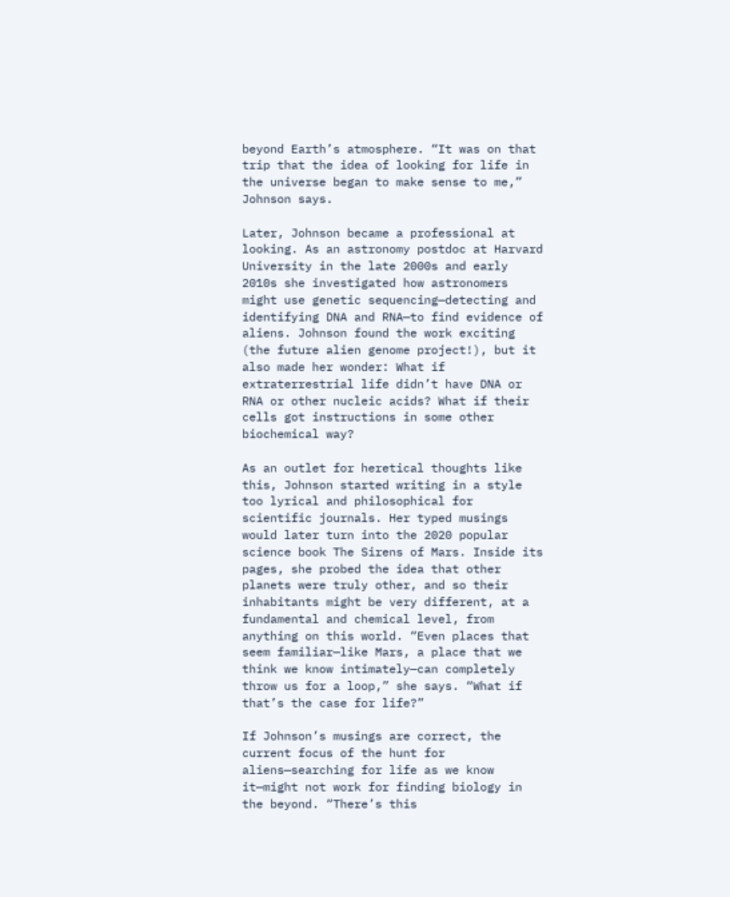beyond Earth’s atmosphere. “It was on that trip that the idea of looking for life in the universe began to make sense to me,” Johnson says.

Later, Johnson became a professional at looking. As an astronomy postdoc at Harvard University in the late 2000s and early 2010s she investigated how astronomers might use genetic sequencing—detecting and identifying DNA and RNA—to find evidence of aliens. Johnson found the work exciting (the future alien genome project!), but it also made her wonder: What if extraterrestrial life didn’t have DNA or RNA or other nucleic acids? What if their cells got instructions in some other biochemical way?

As an outlet for heretical thoughts like this, Johnson started writing in a style too lyrical and philosophical for scientific journals. Her typed musings would later turn into the 2020 popular science book The Sirens of Mars. Inside its pages, she probed the idea that other planets were truly other, and so their inhabitants might be very different, at a fundamental and chemical level, from anything on this world. “Even places that seem familiar—like Mars, a place that we think we know intimately—can completely throw us for a loop,” she says. “What if that’s the case for life?”

If Johnson’s musings are correct, the current focus of the hunt for aliens—searching for life as we know it—might not work for finding biology in the beyond. “There’s this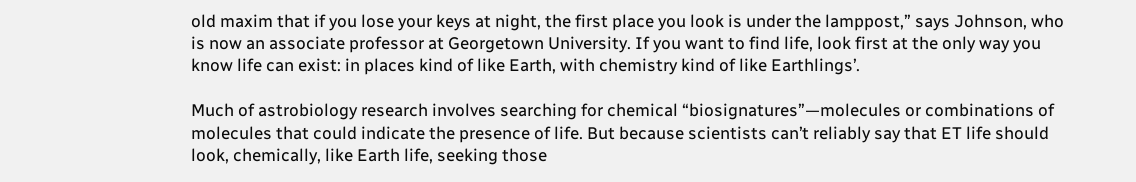old maxim that if you lose your keys at night, the first place you look is under the lamppost,” says Johnson, who is now an associate professor at Georgetown University. If you want to find life, look first at the only way you know life can exist: in places kind of like Earth, with chemistry kind of like Earthlings’.

Much of astrobiology research involves searching for chemical “biosignatures”—molecules or combinations of molecules that could indicate the presence of life. But because scientists can’t reliably say that ET life should look, chemically, like Earth life, seeking those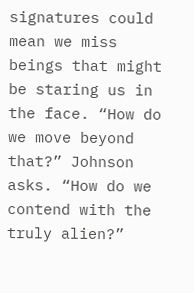signatures could mean we miss beings that might be staring us in the face. “How do we move beyond that?” Johnson asks. “How do we contend with the truly alien?”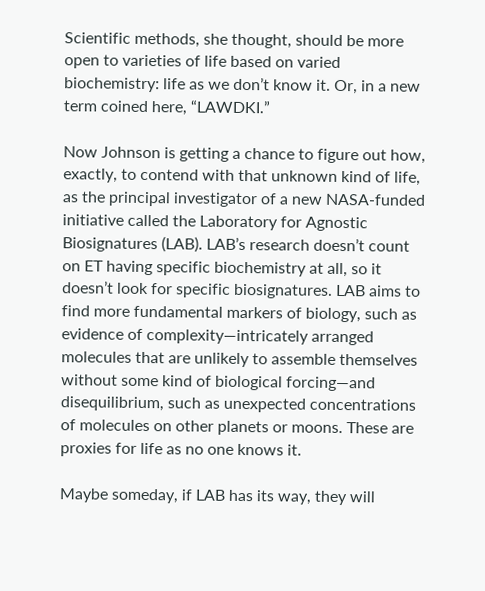Scientific methods, she thought, should be more open to varieties of life based on varied biochemistry: life as we don’t know it. Or, in a new term coined here, “LAWDKI.”

Now Johnson is getting a chance to figure out how, exactly, to contend with that unknown kind of life, as the principal investigator of a new NASA-funded initiative called the Laboratory for Agnostic Biosignatures (LAB). LAB’s research doesn’t count on ET having specific biochemistry at all, so it doesn’t look for specific biosignatures. LAB aims to find more fundamental markers of biology, such as evidence of complexity—intricately arranged molecules that are unlikely to assemble themselves without some kind of biological forcing—and disequilibrium, such as unexpected concentrations of molecules on other planets or moons. These are proxies for life as no one knows it.

Maybe someday, if LAB has its way, they will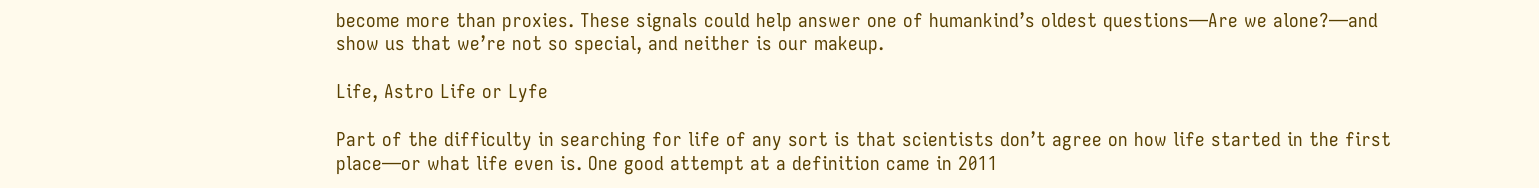become more than proxies. These signals could help answer one of humankind’s oldest questions—Are we alone?—and show us that we’re not so special, and neither is our makeup.

Life, Astro Life or Lyfe

Part of the difficulty in searching for life of any sort is that scientists don’t agree on how life started in the first place—or what life even is. One good attempt at a definition came in 2011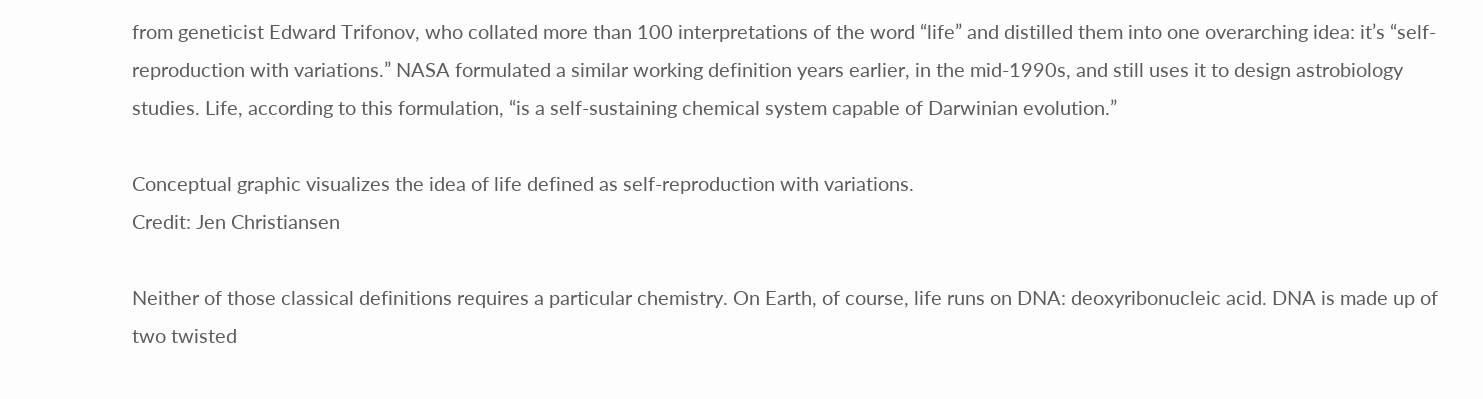from geneticist Edward Trifonov, who collated more than 100 interpretations of the word “life” and distilled them into one overarching idea: it’s “self-reproduction with variations.” NASA formulated a similar working definition years earlier, in the mid-1990s, and still uses it to design astrobiology studies. Life, according to this formulation, “is a self-sustaining chemical system capable of Darwinian evolution.”

Conceptual graphic visualizes the idea of life defined as self-reproduction with variations.
Credit: Jen Christiansen

Neither of those classical definitions requires a particular chemistry. On Earth, of course, life runs on DNA: deoxyribonucleic acid. DNA is made up of two twisted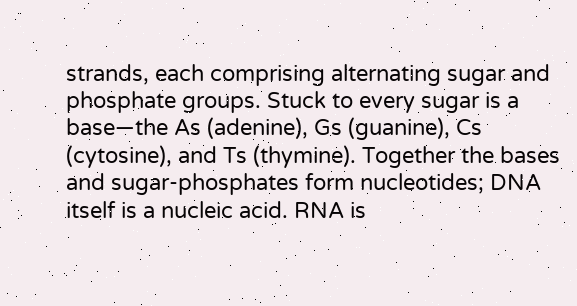strands, each comprising alternating sugar and phosphate groups. Stuck to every sugar is a base—the As (adenine), Gs (guanine), Cs (cytosine), and Ts (thymine). Together the bases and sugar-phosphates form nucleotides; DNA itself is a nucleic acid. RNA is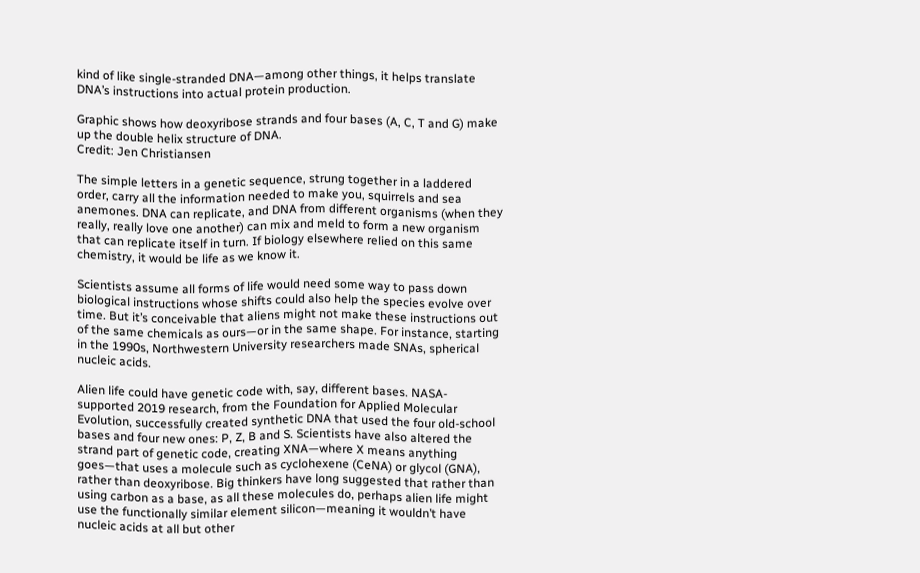kind of like single-stranded DNA—among other things, it helps translate DNA’s instructions into actual protein production.

Graphic shows how deoxyribose strands and four bases (A, C, T and G) make up the double helix structure of DNA.
Credit: Jen Christiansen

The simple letters in a genetic sequence, strung together in a laddered order, carry all the information needed to make you, squirrels and sea anemones. DNA can replicate, and DNA from different organisms (when they really, really love one another) can mix and meld to form a new organism that can replicate itself in turn. If biology elsewhere relied on this same chemistry, it would be life as we know it.

Scientists assume all forms of life would need some way to pass down biological instructions whose shifts could also help the species evolve over time. But it’s conceivable that aliens might not make these instructions out of the same chemicals as ours—or in the same shape. For instance, starting in the 1990s, Northwestern University researchers made SNAs, spherical nucleic acids.

Alien life could have genetic code with, say, different bases. NASA-supported 2019 research, from the Foundation for Applied Molecular Evolution, successfully created synthetic DNA that used the four old-school bases and four new ones: P, Z, B and S. Scientists have also altered the strand part of genetic code, creating XNA—where X means anything goes—that uses a molecule such as cyclohexene (CeNA) or glycol (GNA), rather than deoxyribose. Big thinkers have long suggested that rather than using carbon as a base, as all these molecules do, perhaps alien life might use the functionally similar element silicon—meaning it wouldn’t have nucleic acids at all but other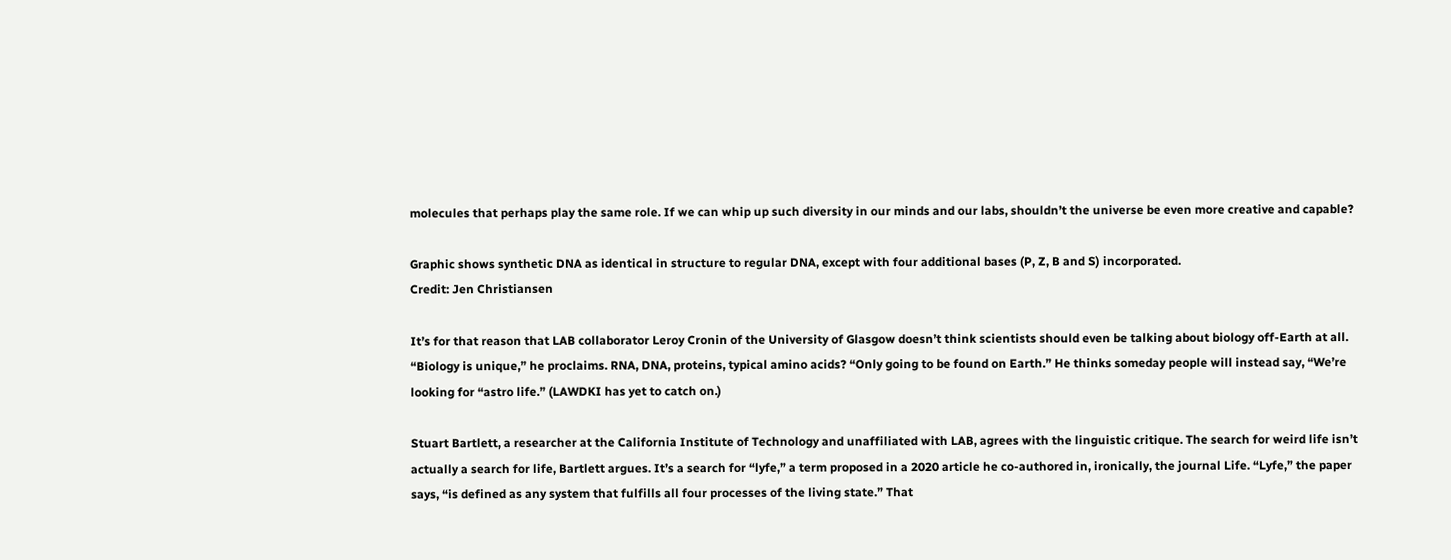molecules that perhaps play the same role. If we can whip up such diversity in our minds and our labs, shouldn’t the universe be even more creative and capable?

Graphic shows synthetic DNA as identical in structure to regular DNA, except with four additional bases (P, Z, B and S) incorporated.
Credit: Jen Christiansen

It’s for that reason that LAB collaborator Leroy Cronin of the University of Glasgow doesn’t think scientists should even be talking about biology off-Earth at all. “Biology is unique,” he proclaims. RNA, DNA, proteins, typical amino acids? “Only going to be found on Earth.” He thinks someday people will instead say, “We’re looking for “astro life.” (LAWDKI has yet to catch on.)

Stuart Bartlett, a researcher at the California Institute of Technology and unaffiliated with LAB, agrees with the linguistic critique. The search for weird life isn’t actually a search for life, Bartlett argues. It’s a search for “lyfe,” a term proposed in a 2020 article he co-authored in, ironically, the journal Life. “Lyfe,” the paper says, “is defined as any system that fulfills all four processes of the living state.” That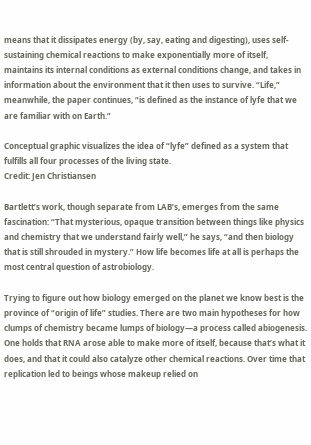means that it dissipates energy (by, say, eating and digesting), uses self-sustaining chemical reactions to make exponentially more of itself, maintains its internal conditions as external conditions change, and takes in information about the environment that it then uses to survive. “Life,” meanwhile, the paper continues, “is defined as the instance of lyfe that we are familiar with on Earth.”

Conceptual graphic visualizes the idea of “lyfe” defined as a system that fulfills all four processes of the living state.
Credit: Jen Christiansen

Bartlett’s work, though separate from LAB’s, emerges from the same fascination: “That mysterious, opaque transition between things like physics and chemistry that we understand fairly well,” he says, “and then biology that is still shrouded in mystery.” How life becomes life at all is perhaps the most central question of astrobiology.

Trying to figure out how biology emerged on the planet we know best is the province of “origin of life” studies. There are two main hypotheses for how clumps of chemistry became lumps of biology—a process called abiogenesis. One holds that RNA arose able to make more of itself, because that’s what it does, and that it could also catalyze other chemical reactions. Over time that replication led to beings whose makeup relied on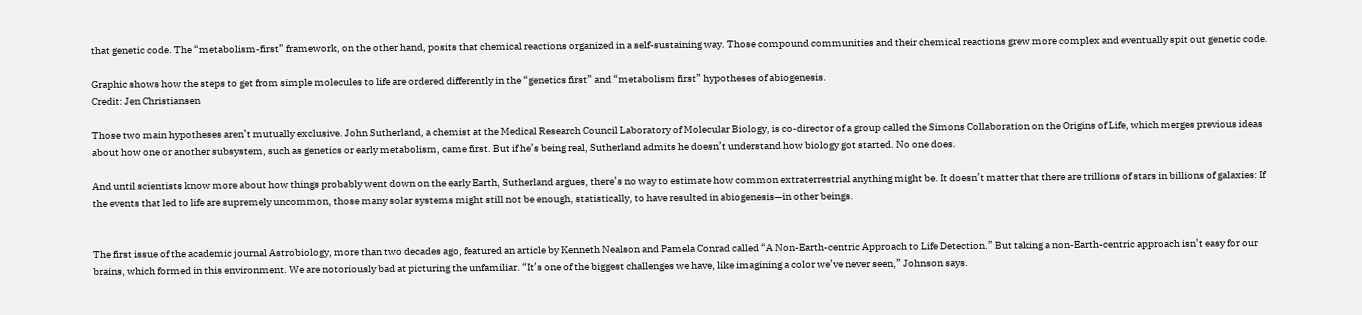that genetic code. The “metabolism-first” framework, on the other hand, posits that chemical reactions organized in a self-sustaining way. Those compound communities and their chemical reactions grew more complex and eventually spit out genetic code.

Graphic shows how the steps to get from simple molecules to life are ordered differently in the “genetics first” and “metabolism first” hypotheses of abiogenesis.
Credit: Jen Christiansen

Those two main hypotheses aren’t mutually exclusive. John Sutherland, a chemist at the Medical Research Council Laboratory of Molecular Biology, is co-director of a group called the Simons Collaboration on the Origins of Life, which merges previous ideas about how one or another subsystem, such as genetics or early metabolism, came first. But if he’s being real, Sutherland admits he doesn’t understand how biology got started. No one does.

And until scientists know more about how things probably went down on the early Earth, Sutherland argues, there’s no way to estimate how common extraterrestrial anything might be. It doesn’t matter that there are trillions of stars in billions of galaxies: If the events that led to life are supremely uncommon, those many solar systems might still not be enough, statistically, to have resulted in abiogenesis—in other beings.


The first issue of the academic journal Astrobiology, more than two decades ago, featured an article by Kenneth Nealson and Pamela Conrad called “A Non-Earth-centric Approach to Life Detection.” But taking a non-Earth-centric approach isn’t easy for our brains, which formed in this environment. We are notoriously bad at picturing the unfamiliar. “It’s one of the biggest challenges we have, like imagining a color we’ve never seen,” Johnson says.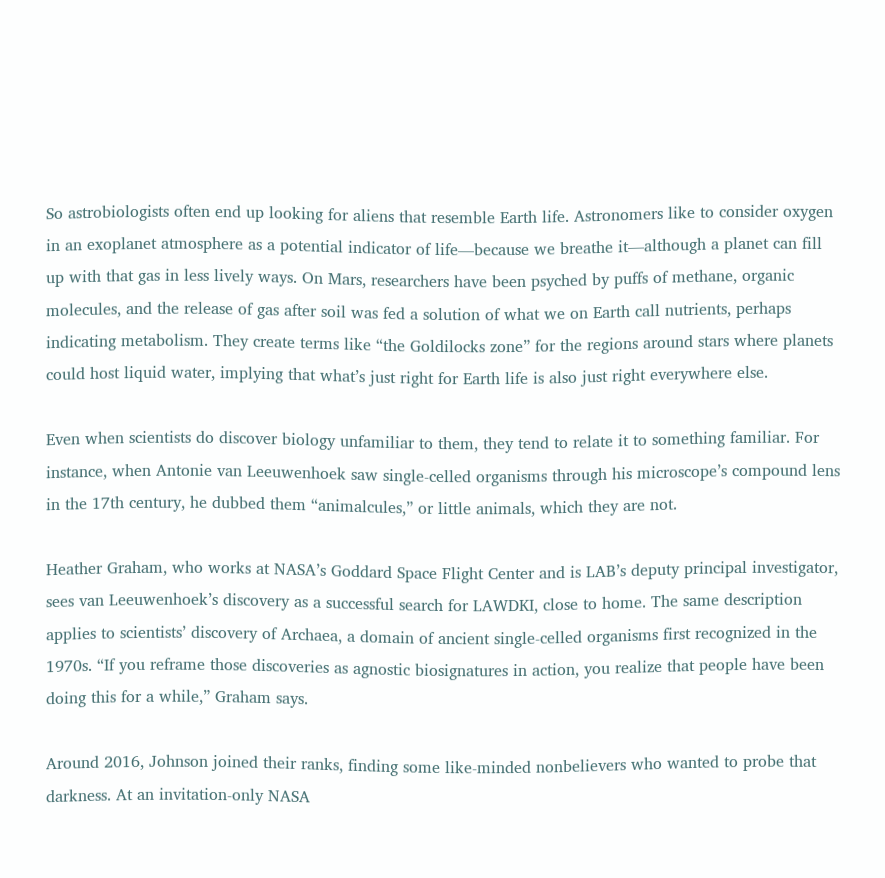So astrobiologists often end up looking for aliens that resemble Earth life. Astronomers like to consider oxygen in an exoplanet atmosphere as a potential indicator of life—because we breathe it—although a planet can fill up with that gas in less lively ways. On Mars, researchers have been psyched by puffs of methane, organic molecules, and the release of gas after soil was fed a solution of what we on Earth call nutrients, perhaps indicating metabolism. They create terms like “the Goldilocks zone” for the regions around stars where planets could host liquid water, implying that what’s just right for Earth life is also just right everywhere else.

Even when scientists do discover biology unfamiliar to them, they tend to relate it to something familiar. For instance, when Antonie van Leeuwenhoek saw single-celled organisms through his microscope’s compound lens in the 17th century, he dubbed them “animalcules,” or little animals, which they are not.

Heather Graham, who works at NASA’s Goddard Space Flight Center and is LAB’s deputy principal investigator, sees van Leeuwenhoek’s discovery as a successful search for LAWDKI, close to home. The same description applies to scientists’ discovery of Archaea, a domain of ancient single-celled organisms first recognized in the 1970s. “If you reframe those discoveries as agnostic biosignatures in action, you realize that people have been doing this for a while,” Graham says.

Around 2016, Johnson joined their ranks, finding some like-minded nonbelievers who wanted to probe that darkness. At an invitation-only NASA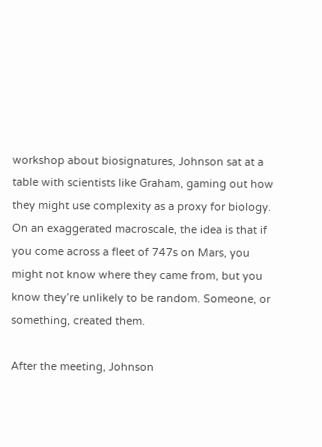workshop about biosignatures, Johnson sat at a table with scientists like Graham, gaming out how they might use complexity as a proxy for biology. On an exaggerated macroscale, the idea is that if you come across a fleet of 747s on Mars, you might not know where they came from, but you know they’re unlikely to be random. Someone, or something, created them.

After the meeting, Johnson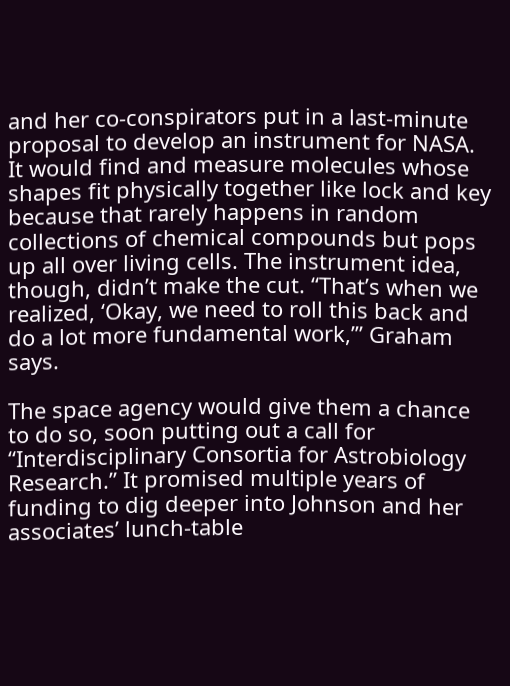and her co-conspirators put in a last-minute proposal to develop an instrument for NASA. It would find and measure molecules whose shapes fit physically together like lock and key because that rarely happens in random collections of chemical compounds but pops up all over living cells. The instrument idea, though, didn’t make the cut. “That’s when we realized, ‘Okay, we need to roll this back and do a lot more fundamental work,’” Graham says.

The space agency would give them a chance to do so, soon putting out a call for “Interdisciplinary Consortia for Astrobiology Research.” It promised multiple years of funding to dig deeper into Johnson and her associates’ lunch-table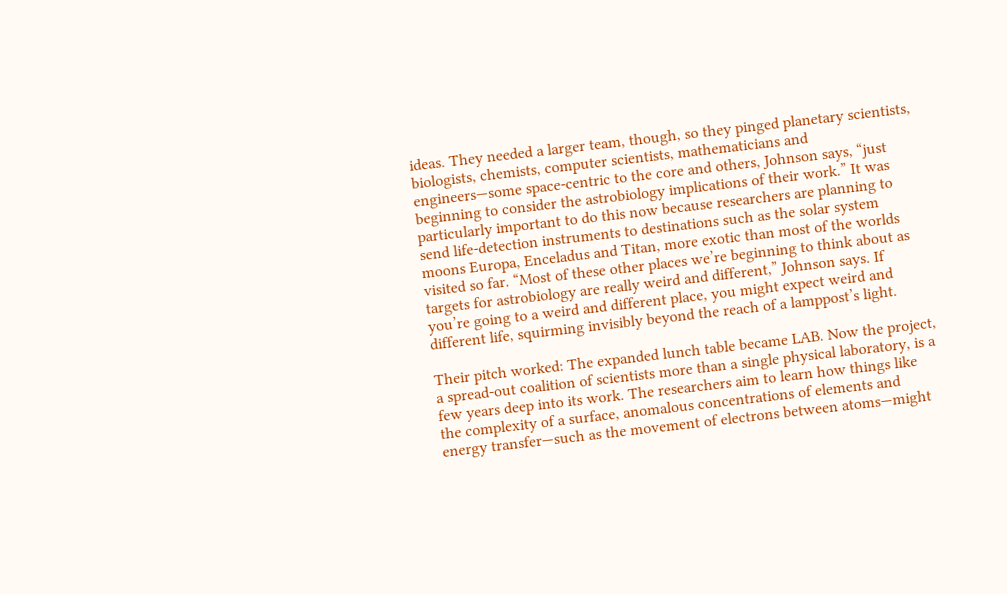ideas. They needed a larger team, though, so they pinged planetary scientists, biologists, chemists, computer scientists, mathematicians and engineers—some space-centric to the core and others, Johnson says, “just beginning to consider the astrobiology implications of their work.” It was particularly important to do this now because researchers are planning to send life-detection instruments to destinations such as the solar system moons Europa, Enceladus and Titan, more exotic than most of the worlds visited so far. “Most of these other places we’re beginning to think about as targets for astrobiology are really weird and different,” Johnson says. If you’re going to a weird and different place, you might expect weird and different life, squirming invisibly beyond the reach of a lamppost’s light.

Their pitch worked: The expanded lunch table became LAB. Now the project, a spread-out coalition of scientists more than a single physical laboratory, is a few years deep into its work. The researchers aim to learn how things like the complexity of a surface, anomalous concentrations of elements and energy transfer—such as the movement of electrons between atoms—might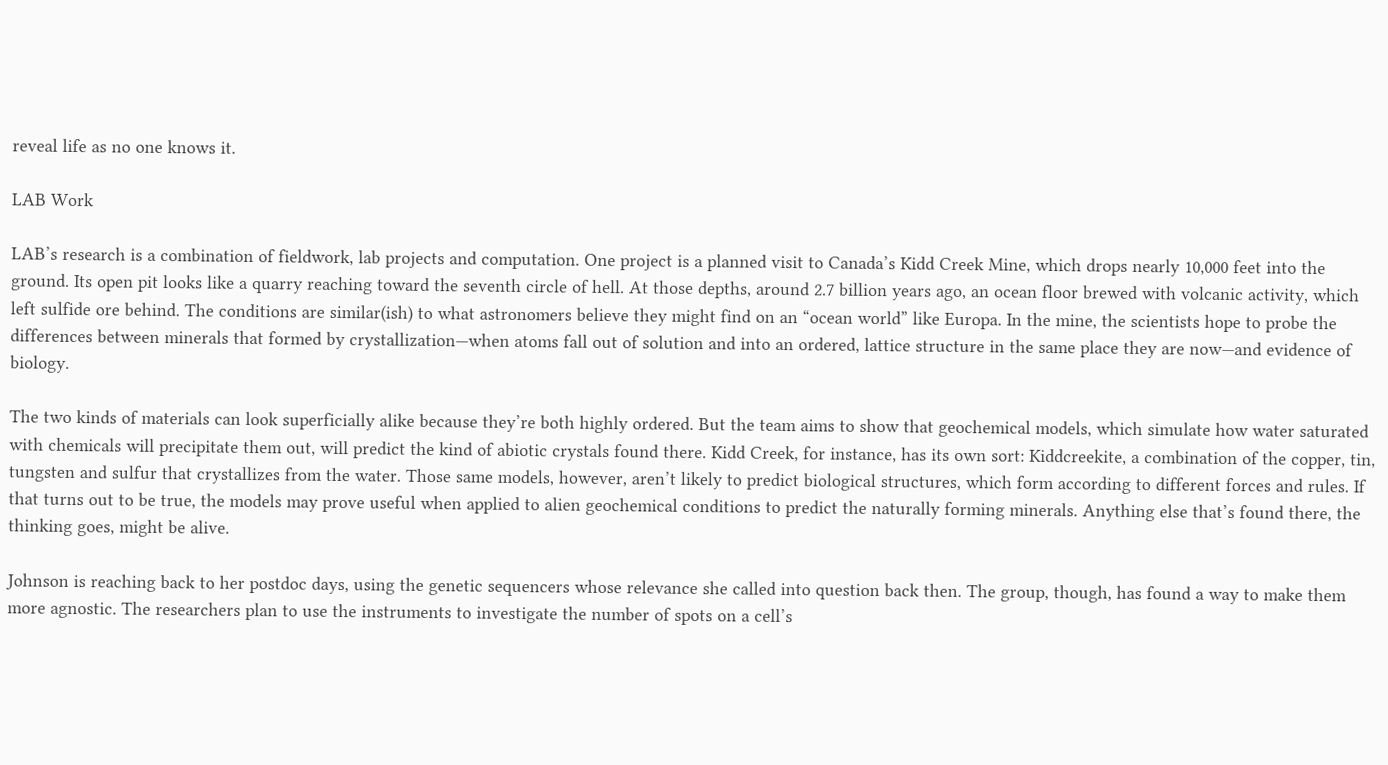reveal life as no one knows it.

LAB Work

LAB’s research is a combination of fieldwork, lab projects and computation. One project is a planned visit to Canada’s Kidd Creek Mine, which drops nearly 10,000 feet into the ground. Its open pit looks like a quarry reaching toward the seventh circle of hell. At those depths, around 2.7 billion years ago, an ocean floor brewed with volcanic activity, which left sulfide ore behind. The conditions are similar(ish) to what astronomers believe they might find on an “ocean world” like Europa. In the mine, the scientists hope to probe the differences between minerals that formed by crystallization—when atoms fall out of solution and into an ordered, lattice structure in the same place they are now—and evidence of biology.

The two kinds of materials can look superficially alike because they’re both highly ordered. But the team aims to show that geochemical models, which simulate how water saturated with chemicals will precipitate them out, will predict the kind of abiotic crystals found there. Kidd Creek, for instance, has its own sort: Kiddcreekite, a combination of the copper, tin, tungsten and sulfur that crystallizes from the water. Those same models, however, aren’t likely to predict biological structures, which form according to different forces and rules. If that turns out to be true, the models may prove useful when applied to alien geochemical conditions to predict the naturally forming minerals. Anything else that’s found there, the thinking goes, might be alive.

Johnson is reaching back to her postdoc days, using the genetic sequencers whose relevance she called into question back then. The group, though, has found a way to make them more agnostic. The researchers plan to use the instruments to investigate the number of spots on a cell’s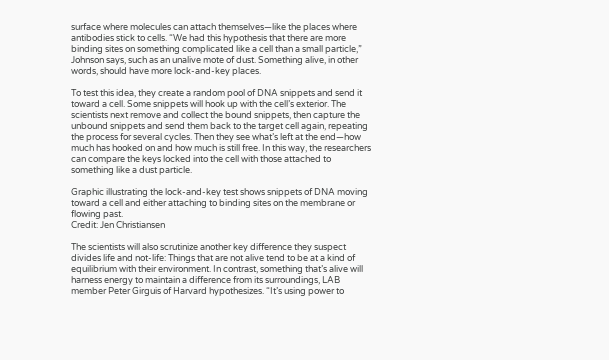surface where molecules can attach themselves—like the places where antibodies stick to cells. “We had this hypothesis that there are more binding sites on something complicated like a cell than a small particle,” Johnson says, such as an unalive mote of dust. Something alive, in other words, should have more lock-and-key places.

To test this idea, they create a random pool of DNA snippets and send it toward a cell. Some snippets will hook up with the cell’s exterior. The scientists next remove and collect the bound snippets, then capture the unbound snippets and send them back to the target cell again, repeating the process for several cycles. Then they see what’s left at the end—how much has hooked on and how much is still free. In this way, the researchers can compare the keys locked into the cell with those attached to something like a dust particle.

Graphic illustrating the lock-and-key test shows snippets of DNA moving toward a cell and either attaching to binding sites on the membrane or flowing past.
Credit: Jen Christiansen

The scientists will also scrutinize another key difference they suspect divides life and not-life: Things that are not alive tend to be at a kind of equilibrium with their environment. In contrast, something that’s alive will harness energy to maintain a difference from its surroundings, LAB member Peter Girguis of Harvard hypothesizes. “It’s using power to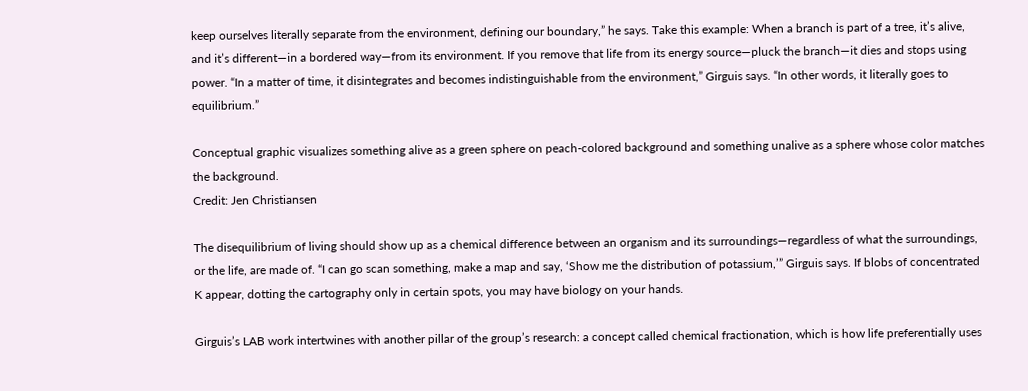keep ourselves literally separate from the environment, defining our boundary,” he says. Take this example: When a branch is part of a tree, it’s alive, and it’s different—in a bordered way—from its environment. If you remove that life from its energy source—pluck the branch—it dies and stops using power. “In a matter of time, it disintegrates and becomes indistinguishable from the environment,” Girguis says. “In other words, it literally goes to equilibrium.”

Conceptual graphic visualizes something alive as a green sphere on peach-colored background and something unalive as a sphere whose color matches the background.
Credit: Jen Christiansen

The disequilibrium of living should show up as a chemical difference between an organism and its surroundings—regardless of what the surroundings, or the life, are made of. “I can go scan something, make a map and say, ‘Show me the distribution of potassium,’” Girguis says. If blobs of concentrated K appear, dotting the cartography only in certain spots, you may have biology on your hands.

Girguis’s LAB work intertwines with another pillar of the group’s research: a concept called chemical fractionation, which is how life preferentially uses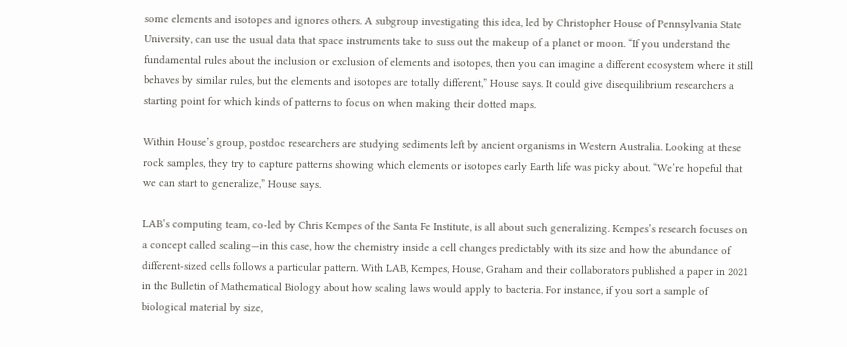some elements and isotopes and ignores others. A subgroup investigating this idea, led by Christopher House of Pennsylvania State University, can use the usual data that space instruments take to suss out the makeup of a planet or moon. “If you understand the fundamental rules about the inclusion or exclusion of elements and isotopes, then you can imagine a different ecosystem where it still behaves by similar rules, but the elements and isotopes are totally different,” House says. It could give disequilibrium researchers a starting point for which kinds of patterns to focus on when making their dotted maps.

Within House’s group, postdoc researchers are studying sediments left by ancient organisms in Western Australia. Looking at these rock samples, they try to capture patterns showing which elements or isotopes early Earth life was picky about. “We’re hopeful that we can start to generalize,” House says.

LAB’s computing team, co-led by Chris Kempes of the Santa Fe Institute, is all about such generalizing. Kempes’s research focuses on a concept called scaling—in this case, how the chemistry inside a cell changes predictably with its size and how the abundance of different-sized cells follows a particular pattern. With LAB, Kempes, House, Graham and their collaborators published a paper in 2021 in the Bulletin of Mathematical Biology about how scaling laws would apply to bacteria. For instance, if you sort a sample of biological material by size,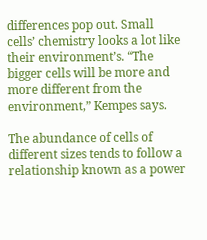differences pop out. Small cells’ chemistry looks a lot like their environment’s. “The bigger cells will be more and more different from the environment,” Kempes says.

The abundance of cells of different sizes tends to follow a relationship known as a power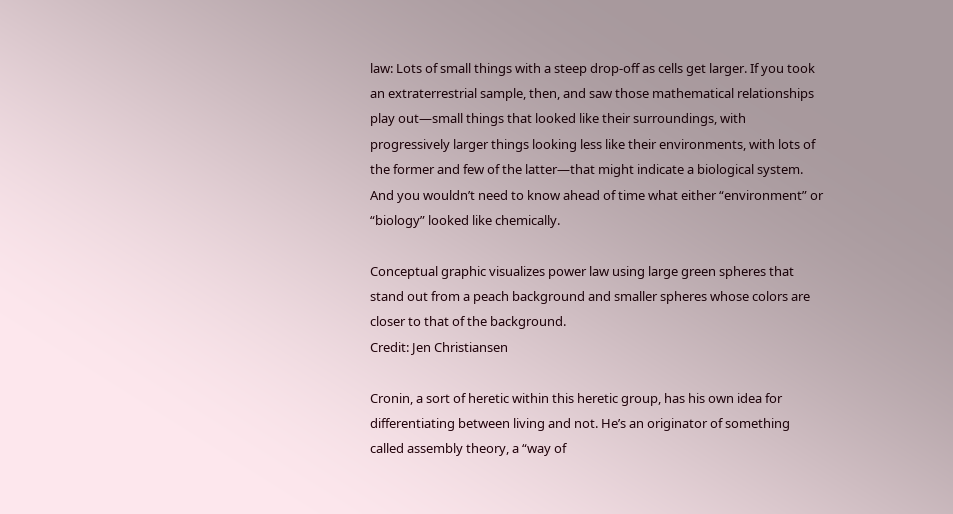law: Lots of small things with a steep drop-off as cells get larger. If you took an extraterrestrial sample, then, and saw those mathematical relationships play out—small things that looked like their surroundings, with progressively larger things looking less like their environments, with lots of the former and few of the latter—that might indicate a biological system. And you wouldn’t need to know ahead of time what either “environment” or “biology” looked like chemically.

Conceptual graphic visualizes power law using large green spheres that stand out from a peach background and smaller spheres whose colors are closer to that of the background.
Credit: Jen Christiansen

Cronin, a sort of heretic within this heretic group, has his own idea for differentiating between living and not. He’s an originator of something called assembly theory, a “way of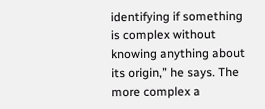identifying if something is complex without knowing anything about its origin,” he says. The more complex a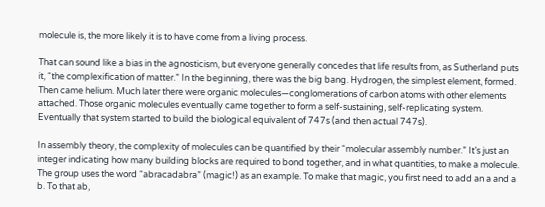molecule is, the more likely it is to have come from a living process.

That can sound like a bias in the agnosticism, but everyone generally concedes that life results from, as Sutherland puts it, “the complexification of matter.” In the beginning, there was the big bang. Hydrogen, the simplest element, formed. Then came helium. Much later there were organic molecules—conglomerations of carbon atoms with other elements attached. Those organic molecules eventually came together to form a self-sustaining, self-replicating system. Eventually that system started to build the biological equivalent of 747s (and then actual 747s).

In assembly theory, the complexity of molecules can be quantified by their “molecular assembly number.” It’s just an integer indicating how many building blocks are required to bond together, and in what quantities, to make a molecule. The group uses the word “abracadabra” (magic!) as an example. To make that magic, you first need to add an a and a b. To that ab,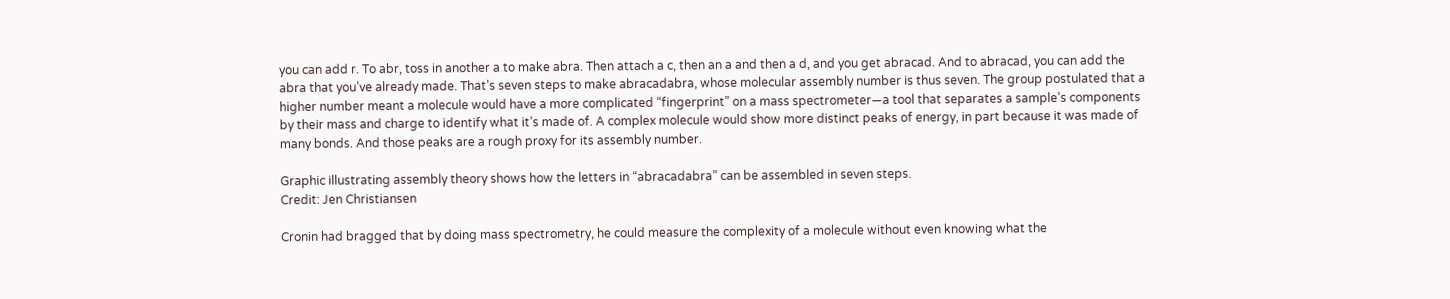you can add r. To abr, toss in another a to make abra. Then attach a c, then an a and then a d, and you get abracad. And to abracad, you can add the abra that you’ve already made. That’s seven steps to make abracadabra, whose molecular assembly number is thus seven. The group postulated that a higher number meant a molecule would have a more complicated “fingerprint” on a mass spectrometer—a tool that separates a sample’s components by their mass and charge to identify what it’s made of. A complex molecule would show more distinct peaks of energy, in part because it was made of many bonds. And those peaks are a rough proxy for its assembly number.

Graphic illustrating assembly theory shows how the letters in “abracadabra” can be assembled in seven steps.
Credit: Jen Christiansen

Cronin had bragged that by doing mass spectrometry, he could measure the complexity of a molecule without even knowing what the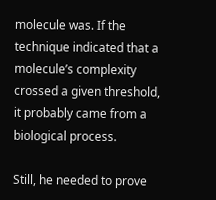molecule was. If the technique indicated that a molecule’s complexity crossed a given threshold, it probably came from a biological process.

Still, he needed to prove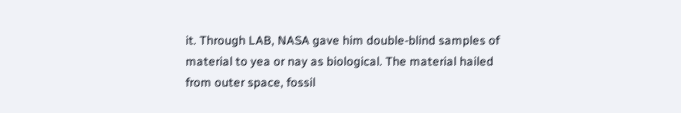it. Through LAB, NASA gave him double-blind samples of material to yea or nay as biological. The material hailed from outer space, fossil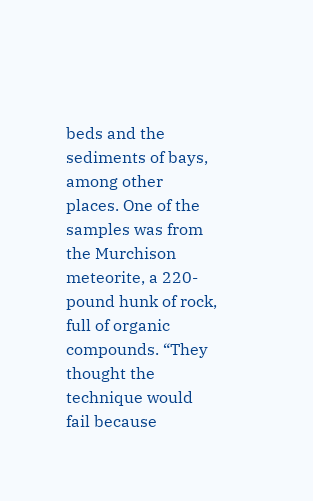beds and the sediments of bays, among other places. One of the samples was from the Murchison meteorite, a 220-pound hunk of rock, full of organic compounds. “They thought the technique would fail because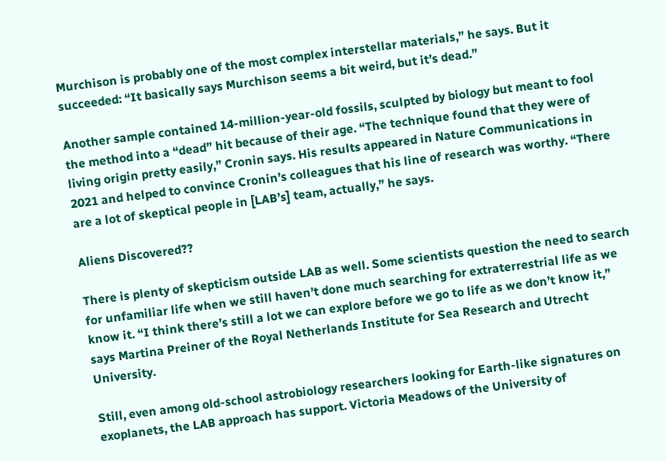Murchison is probably one of the most complex interstellar materials,” he says. But it succeeded: “It basically says Murchison seems a bit weird, but it’s dead.”

Another sample contained 14-million-year-old fossils, sculpted by biology but meant to fool the method into a “dead” hit because of their age. “The technique found that they were of living origin pretty easily,” Cronin says. His results appeared in Nature Communications in 2021 and helped to convince Cronin’s colleagues that his line of research was worthy. “There are a lot of skeptical people in [LAB’s] team, actually,” he says.

Aliens Discovered??

There is plenty of skepticism outside LAB as well. Some scientists question the need to search for unfamiliar life when we still haven’t done much searching for extraterrestrial life as we know it. “I think there’s still a lot we can explore before we go to life as we don’t know it,” says Martina Preiner of the Royal Netherlands Institute for Sea Research and Utrecht University.

Still, even among old-school astrobiology researchers looking for Earth-like signatures on exoplanets, the LAB approach has support. Victoria Meadows of the University of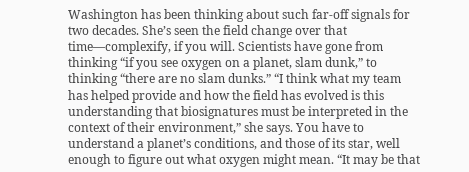Washington has been thinking about such far-off signals for two decades. She’s seen the field change over that time—complexify, if you will. Scientists have gone from thinking “if you see oxygen on a planet, slam dunk,” to thinking “there are no slam dunks.” “I think what my team has helped provide and how the field has evolved is this understanding that biosignatures must be interpreted in the context of their environment,” she says. You have to understand a planet’s conditions, and those of its star, well enough to figure out what oxygen might mean. “It may be that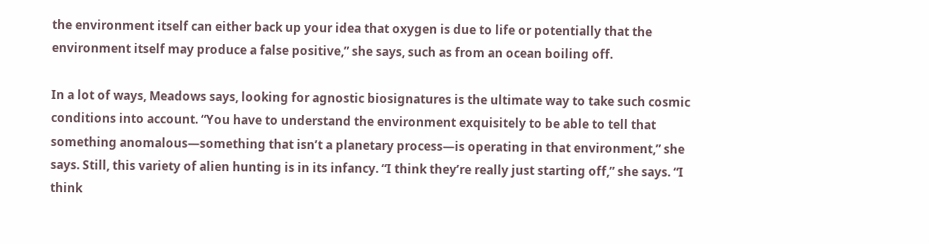the environment itself can either back up your idea that oxygen is due to life or potentially that the environment itself may produce a false positive,” she says, such as from an ocean boiling off.

In a lot of ways, Meadows says, looking for agnostic biosignatures is the ultimate way to take such cosmic conditions into account. “You have to understand the environment exquisitely to be able to tell that something anomalous—something that isn’t a planetary process—is operating in that environment,” she says. Still, this variety of alien hunting is in its infancy. “I think they’re really just starting off,” she says. “I think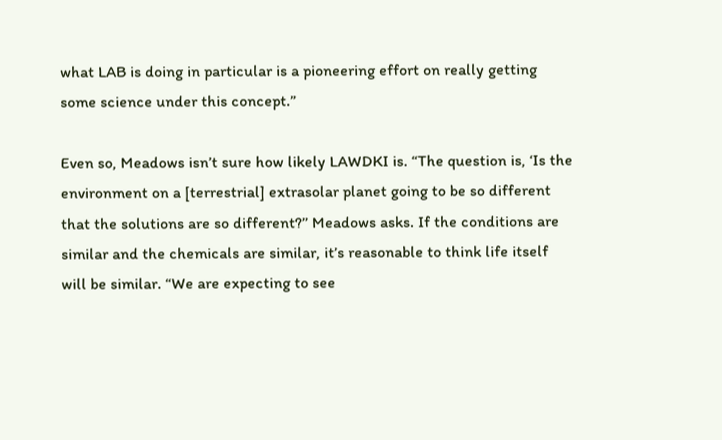what LAB is doing in particular is a pioneering effort on really getting some science under this concept.”

Even so, Meadows isn’t sure how likely LAWDKI is. “The question is, ‘Is the environment on a [terrestrial] extrasolar planet going to be so different that the solutions are so different?’’ Meadows asks. If the conditions are similar and the chemicals are similar, it’s reasonable to think life itself will be similar. “We are expecting to see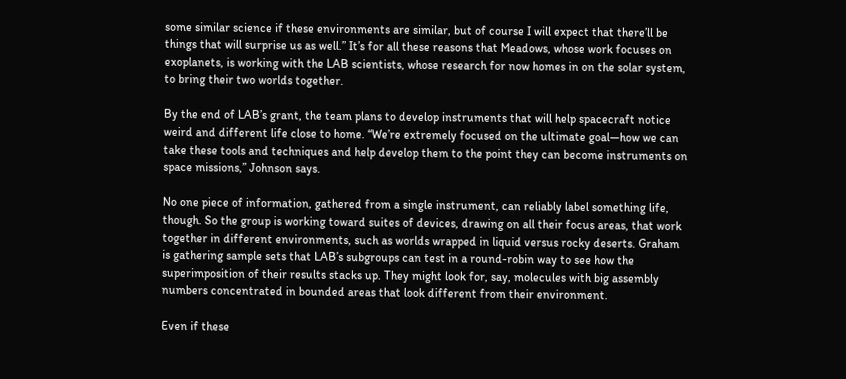some similar science if these environments are similar, but of course I will expect that there’ll be things that will surprise us as well.” It’s for all these reasons that Meadows, whose work focuses on exoplanets, is working with the LAB scientists, whose research for now homes in on the solar system, to bring their two worlds together.

By the end of LAB’s grant, the team plans to develop instruments that will help spacecraft notice weird and different life close to home. “We’re extremely focused on the ultimate goal—how we can take these tools and techniques and help develop them to the point they can become instruments on space missions,” Johnson says.

No one piece of information, gathered from a single instrument, can reliably label something life, though. So the group is working toward suites of devices, drawing on all their focus areas, that work together in different environments, such as worlds wrapped in liquid versus rocky deserts. Graham is gathering sample sets that LAB’s subgroups can test in a round-robin way to see how the superimposition of their results stacks up. They might look for, say, molecules with big assembly numbers concentrated in bounded areas that look different from their environment.

Even if these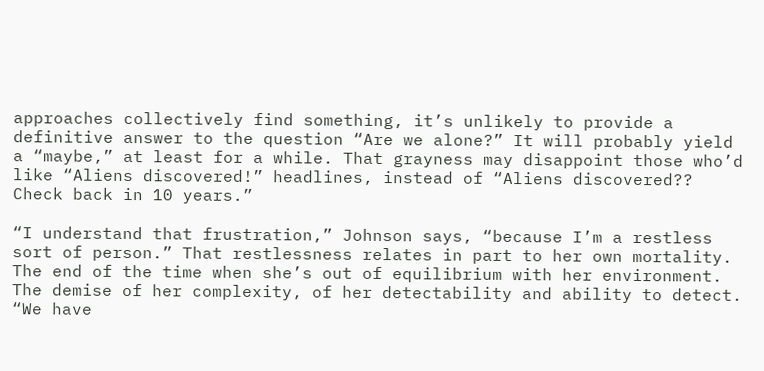approaches collectively find something, it’s unlikely to provide a definitive answer to the question “Are we alone?” It will probably yield a “maybe,” at least for a while. That grayness may disappoint those who’d like “Aliens discovered!” headlines, instead of “Aliens discovered?? Check back in 10 years.”

“I understand that frustration,” Johnson says, “because I’m a restless sort of person.” That restlessness relates in part to her own mortality. The end of the time when she’s out of equilibrium with her environment. The demise of her complexity, of her detectability and ability to detect. “We have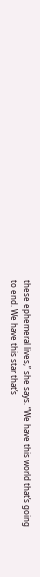these ephemeral lives,” she says. “We have this world that’s going to end. We have this star that’s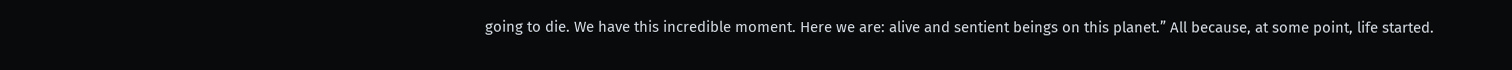going to die. We have this incredible moment. Here we are: alive and sentient beings on this planet.” All because, at some point, life started.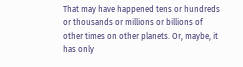That may have happened tens or hundreds or thousands or millions or billions of other times on other planets. Or, maybe, it has only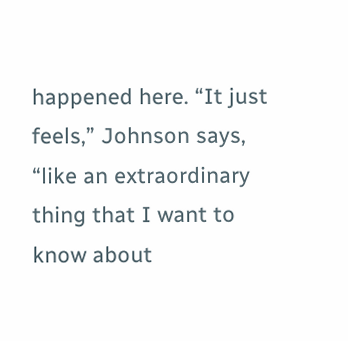happened here. “It just feels,” Johnson says, “like an extraordinary thing that I want to know about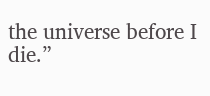the universe before I die.”